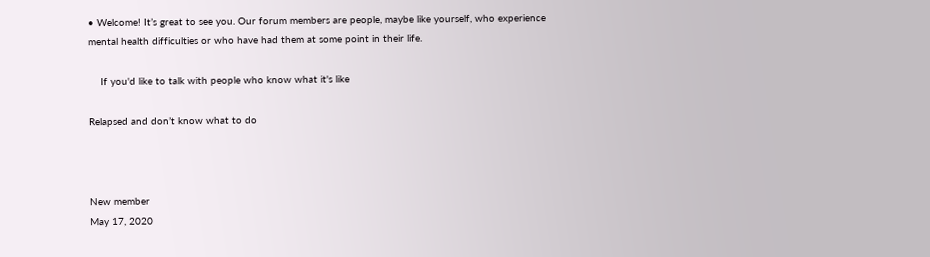• Welcome! It’s great to see you. Our forum members are people, maybe like yourself, who experience mental health difficulties or who have had them at some point in their life.

    If you'd like to talk with people who know what it's like

Relapsed and don’t know what to do



New member
May 17, 2020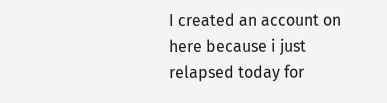I created an account on here because i just relapsed today for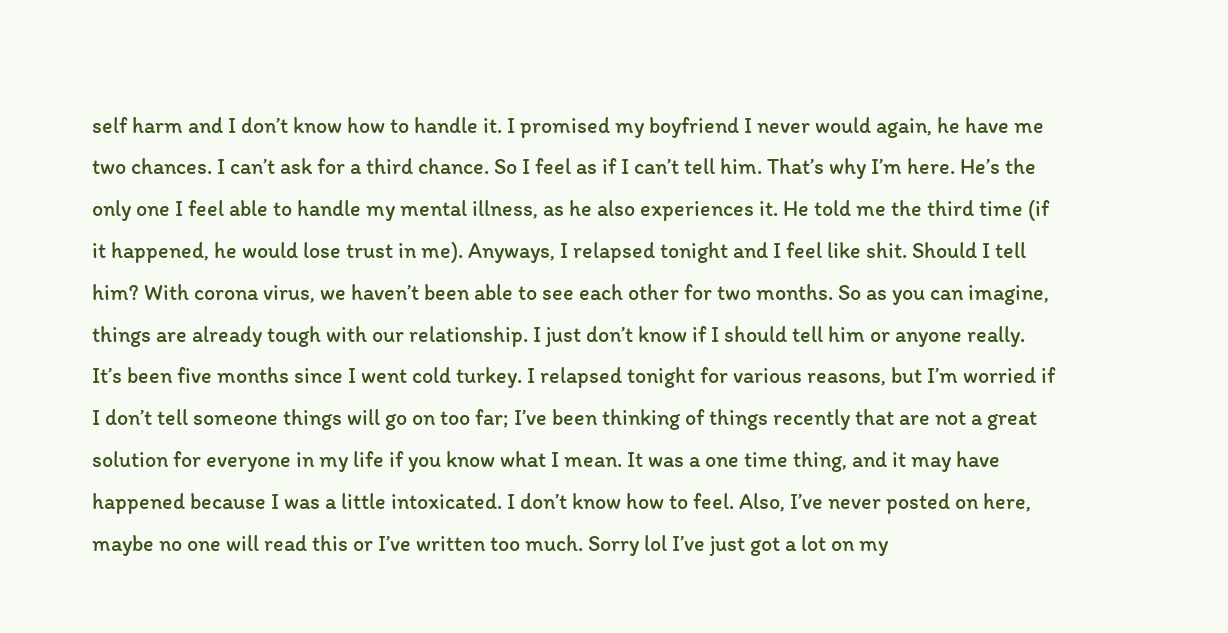self harm and I don’t know how to handle it. I promised my boyfriend I never would again, he have me two chances. I can’t ask for a third chance. So I feel as if I can’t tell him. That’s why I’m here. He’s the only one I feel able to handle my mental illness, as he also experiences it. He told me the third time (if it happened, he would lose trust in me). Anyways, I relapsed tonight and I feel like shit. Should I tell him? With corona virus, we haven’t been able to see each other for two months. So as you can imagine, things are already tough with our relationship. I just don’t know if I should tell him or anyone really. It’s been five months since I went cold turkey. I relapsed tonight for various reasons, but I’m worried if I don’t tell someone things will go on too far; I’ve been thinking of things recently that are not a great solution for everyone in my life if you know what I mean. It was a one time thing, and it may have happened because I was a little intoxicated. I don’t know how to feel. Also, I’ve never posted on here, maybe no one will read this or I’ve written too much. Sorry lol I’ve just got a lot on my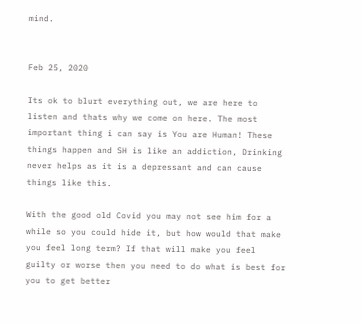mind.


Feb 25, 2020

Its ok to blurt everything out, we are here to listen and thats why we come on here. The most important thing i can say is You are Human! These things happen and SH is like an addiction, Drinking never helps as it is a depressant and can cause things like this.

With the good old Covid you may not see him for a while so you could hide it, but how would that make you feel long term? If that will make you feel guilty or worse then you need to do what is best for you to get better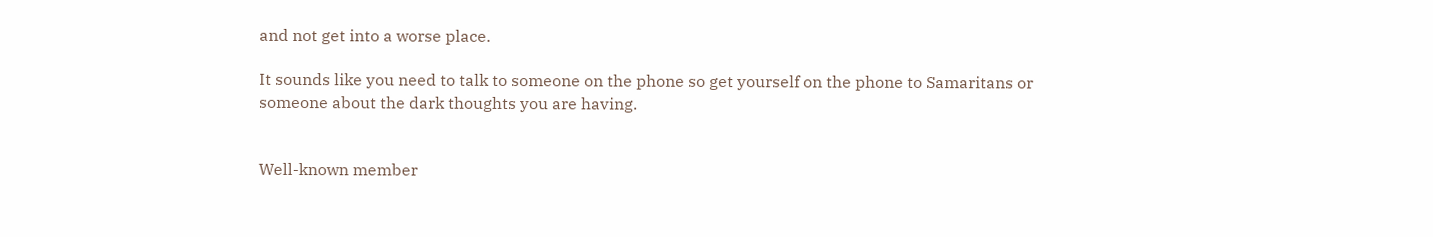and not get into a worse place.

It sounds like you need to talk to someone on the phone so get yourself on the phone to Samaritans or someone about the dark thoughts you are having.


Well-known member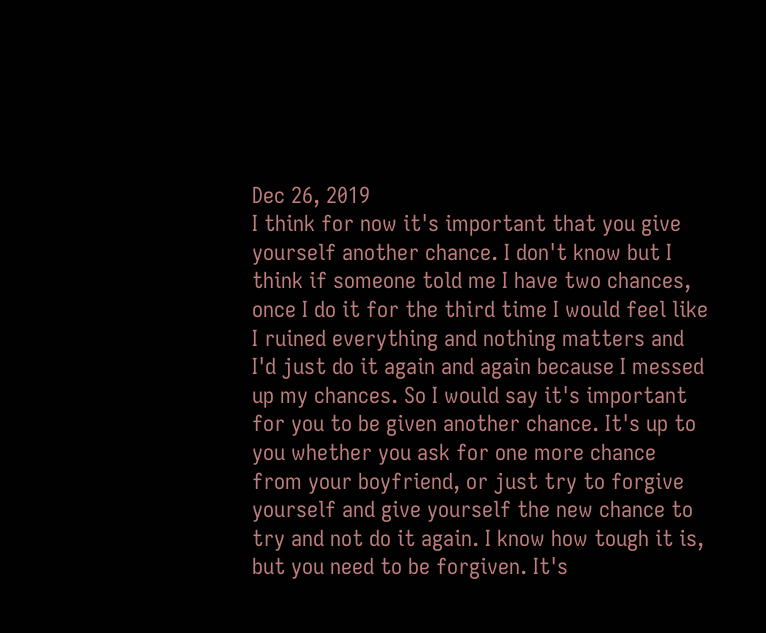Dec 26, 2019
I think for now it's important that you give yourself another chance. I don't know but I think if someone told me I have two chances, once I do it for the third time I would feel like I ruined everything and nothing matters and I'd just do it again and again because I messed up my chances. So I would say it's important for you to be given another chance. It's up to you whether you ask for one more chance from your boyfriend, or just try to forgive yourself and give yourself the new chance to try and not do it again. I know how tough it is, but you need to be forgiven. It's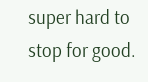super hard to stop for good.